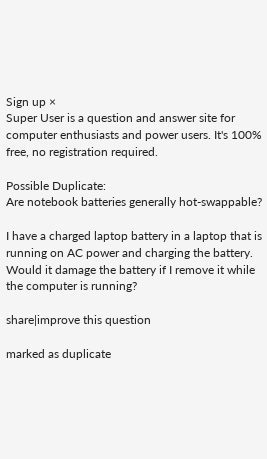Sign up ×
Super User is a question and answer site for computer enthusiasts and power users. It's 100% free, no registration required.

Possible Duplicate:
Are notebook batteries generally hot-swappable?

I have a charged laptop battery in a laptop that is running on AC power and charging the battery. Would it damage the battery if I remove it while the computer is running?

share|improve this question

marked as duplicate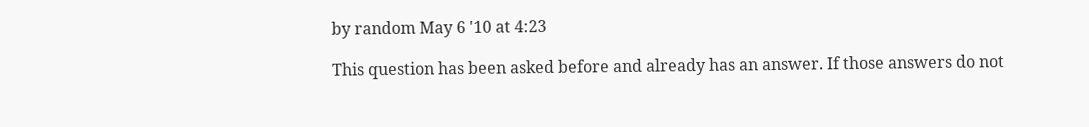by random May 6 '10 at 4:23

This question has been asked before and already has an answer. If those answers do not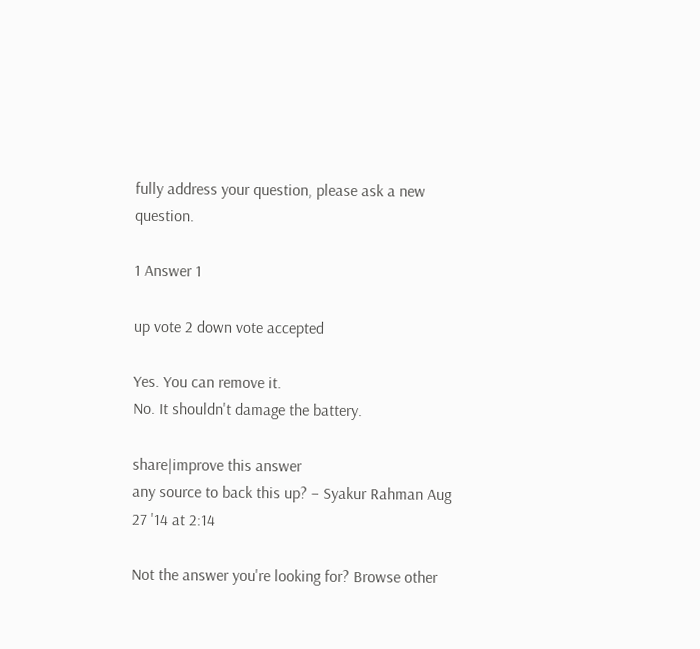fully address your question, please ask a new question.

1 Answer 1

up vote 2 down vote accepted

Yes. You can remove it.
No. It shouldn't damage the battery.

share|improve this answer
any source to back this up? – Syakur Rahman Aug 27 '14 at 2:14

Not the answer you're looking for? Browse other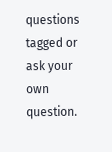questions tagged or ask your own question.